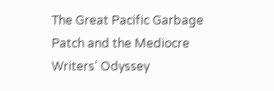The Great Pacific Garbage Patch and the Mediocre Writers’ Odyssey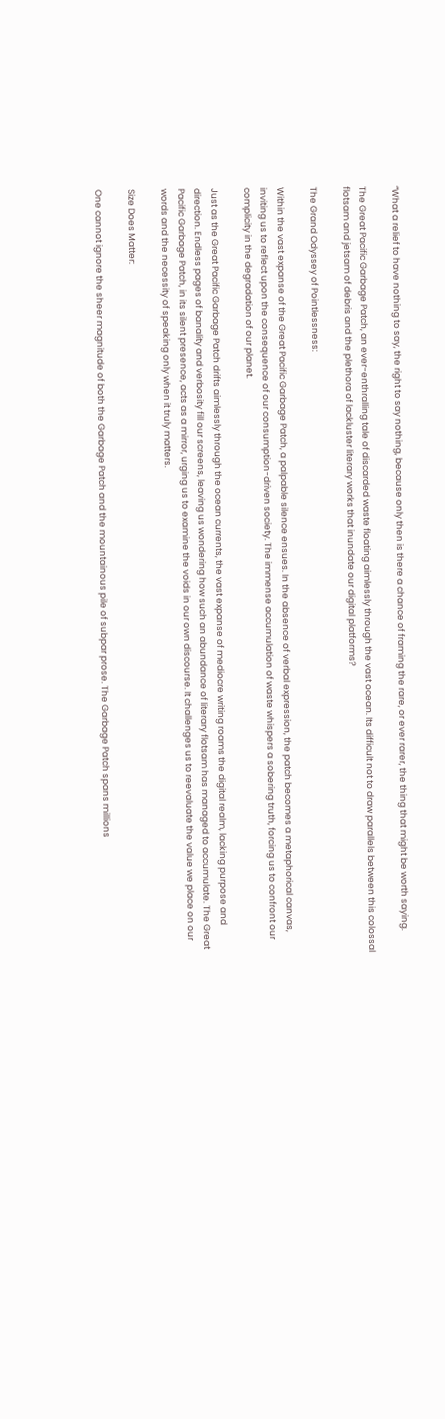“What a relief to have nothing to say, the right to say nothing, because only then is there a chance of framing the rare, or ever rarer, the thing that might be worth saying.

The Great Pacific Garbage Patch, an ever-enthralling tale of discarded waste floating aimlessly through the vast ocean. Its difficult not to draw parallels between this colossal flotsam and jetsam of debris and the plethora of lackluster literary works that inundate our digital platforms?

The Grand Odyssey of Pointlessness:

Within the vast expanse of the Great Pacific Garbage Patch, a palpable silence ensues. In the absence of verbal expression, the patch becomes a metaphorical canvas, inviting us to reflect upon the consequence of our consumption-driven society. The immense accumulation of waste whispers a sobering truth, forcing us to confront our complicity in the degradation of our planet.

Just as the Great Pacific Garbage Patch drifts aimlessly through the ocean currents, the vast expanse of mediocre writing roams the digital realm, lacking purpose and direction. Endless pages of banality and verbosity fill our screens, leaving us wondering how such an abundance of literary flotsam has managed to accumulate. The Great Pacific Garbage Patch, in its silent presence, acts as a mirror, urging us to examine the voids in our own discourse. It challenges us to reevaluate the value we place on our words and the necessity of speaking only when it truly matters.

Size Does Matter:

One cannot ignore the sheer magnitude of both the Garbage Patch and the mountainous pile of subpar prose. The Garbage Patch spans millions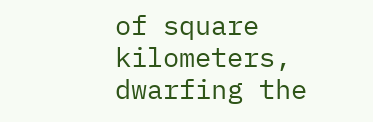of square kilometers, dwarfing the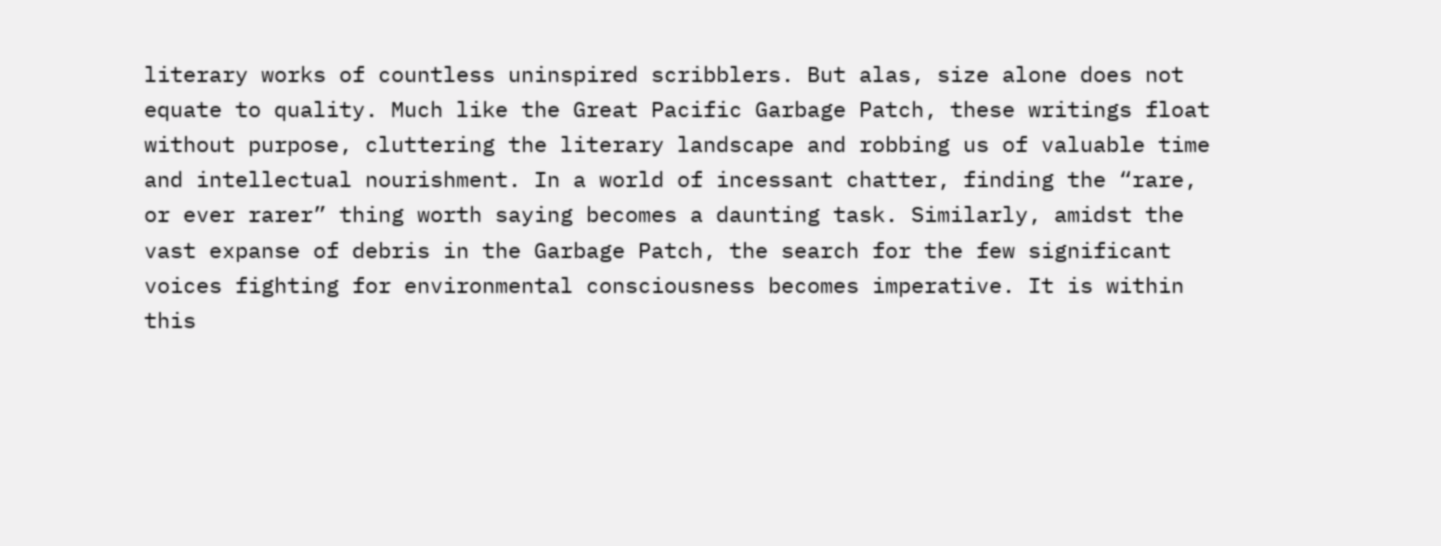literary works of countless uninspired scribblers. But alas, size alone does not equate to quality. Much like the Great Pacific Garbage Patch, these writings float without purpose, cluttering the literary landscape and robbing us of valuable time and intellectual nourishment. In a world of incessant chatter, finding the “rare, or ever rarer” thing worth saying becomes a daunting task. Similarly, amidst the vast expanse of debris in the Garbage Patch, the search for the few significant voices fighting for environmental consciousness becomes imperative. It is within this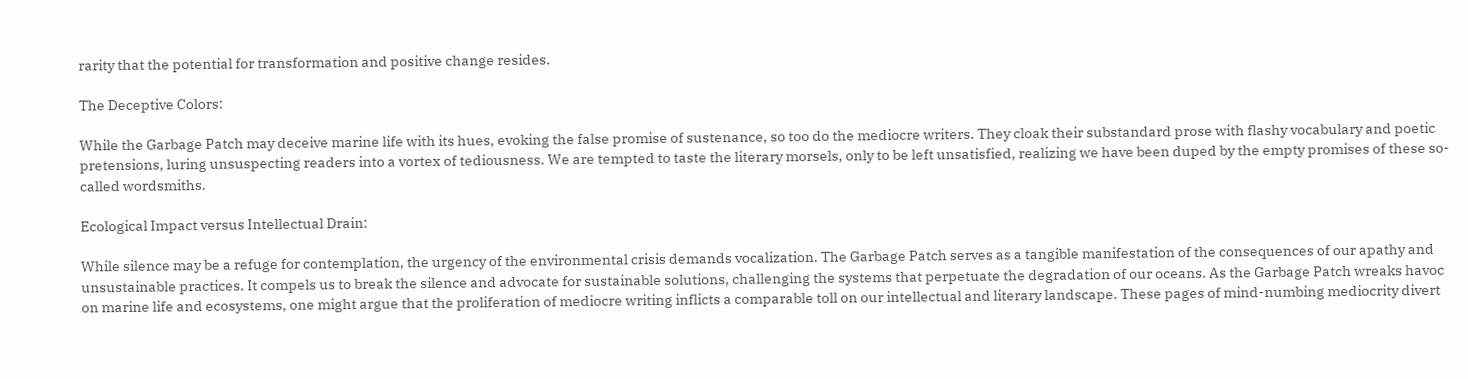rarity that the potential for transformation and positive change resides.

The Deceptive Colors:

While the Garbage Patch may deceive marine life with its hues, evoking the false promise of sustenance, so too do the mediocre writers. They cloak their substandard prose with flashy vocabulary and poetic pretensions, luring unsuspecting readers into a vortex of tediousness. We are tempted to taste the literary morsels, only to be left unsatisfied, realizing we have been duped by the empty promises of these so-called wordsmiths.

Ecological Impact versus Intellectual Drain:

While silence may be a refuge for contemplation, the urgency of the environmental crisis demands vocalization. The Garbage Patch serves as a tangible manifestation of the consequences of our apathy and unsustainable practices. It compels us to break the silence and advocate for sustainable solutions, challenging the systems that perpetuate the degradation of our oceans. As the Garbage Patch wreaks havoc on marine life and ecosystems, one might argue that the proliferation of mediocre writing inflicts a comparable toll on our intellectual and literary landscape. These pages of mind-numbing mediocrity divert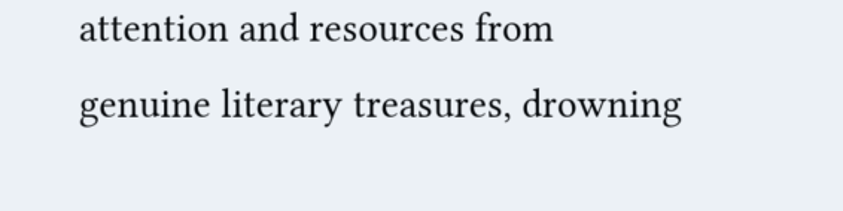attention and resources from genuine literary treasures, drowning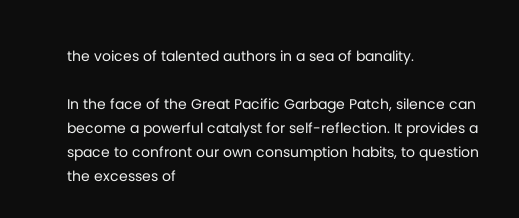the voices of talented authors in a sea of banality.

In the face of the Great Pacific Garbage Patch, silence can become a powerful catalyst for self-reflection. It provides a space to confront our own consumption habits, to question the excesses of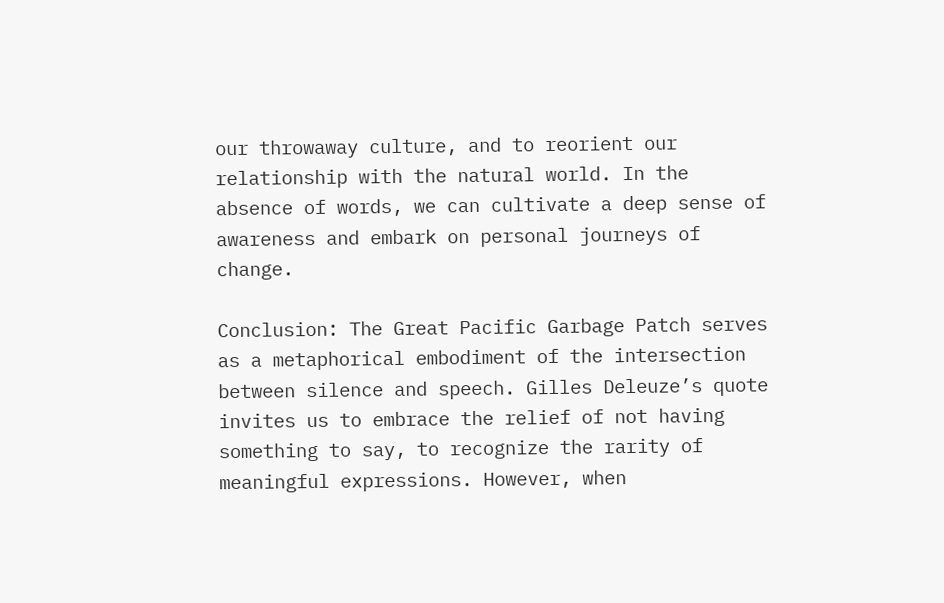our throwaway culture, and to reorient our relationship with the natural world. In the absence of words, we can cultivate a deep sense of awareness and embark on personal journeys of change.

Conclusion: The Great Pacific Garbage Patch serves as a metaphorical embodiment of the intersection between silence and speech. Gilles Deleuze’s quote invites us to embrace the relief of not having something to say, to recognize the rarity of meaningful expressions. However, when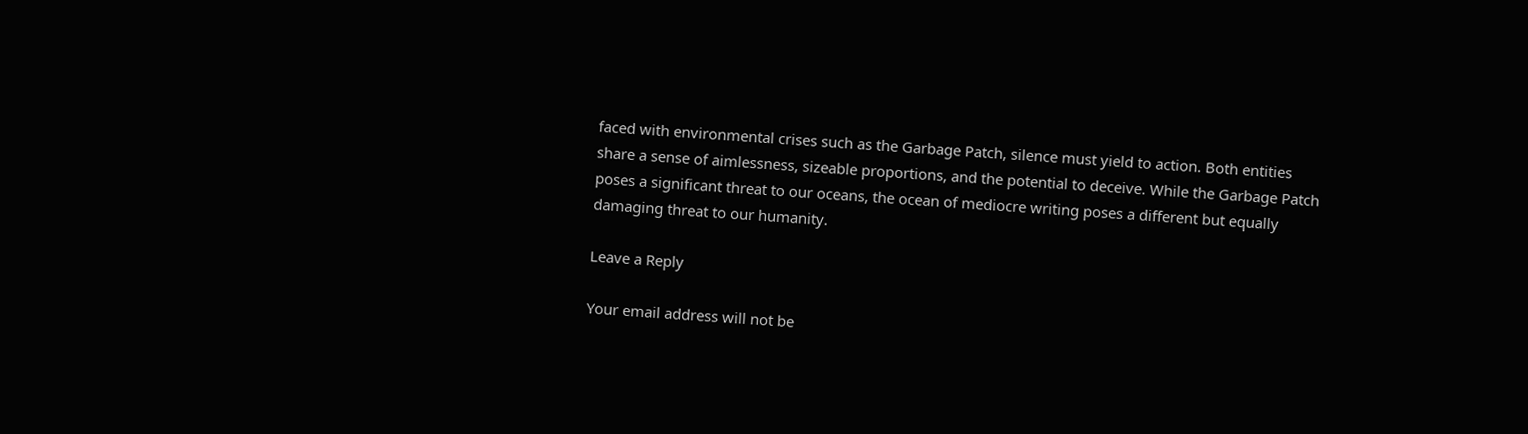faced with environmental crises such as the Garbage Patch, silence must yield to action. Both entities share a sense of aimlessness, sizeable proportions, and the potential to deceive. While the Garbage Patch poses a significant threat to our oceans, the ocean of mediocre writing poses a different but equally damaging threat to our humanity.

Leave a Reply

Your email address will not be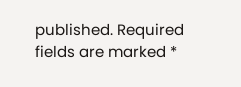published. Required fields are marked *